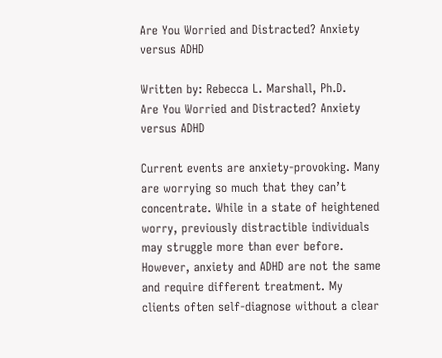Are You Worried and Distracted? Anxiety versus ADHD

Written by: Rebecca L. Marshall, Ph.D.
Are You Worried and Distracted? Anxiety versus ADHD

Current events are anxiety-provoking. Many are worrying so much that they can’t concentrate. While in a state of heightened worry, previously distractible individuals may struggle more than ever before. However, anxiety and ADHD are not the same and require different treatment. My clients often self-diagnose without a clear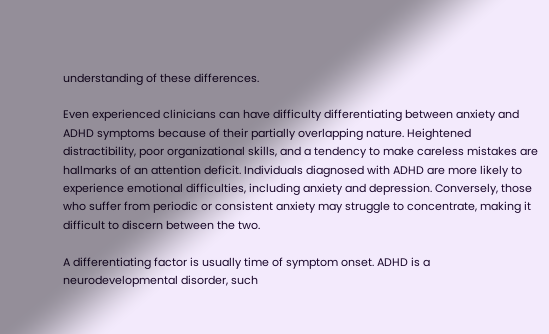understanding of these differences.

Even experienced clinicians can have difficulty differentiating between anxiety and ADHD symptoms because of their partially overlapping nature. Heightened distractibility, poor organizational skills, and a tendency to make careless mistakes are hallmarks of an attention deficit. Individuals diagnosed with ADHD are more likely to experience emotional difficulties, including anxiety and depression. Conversely, those who suffer from periodic or consistent anxiety may struggle to concentrate, making it difficult to discern between the two.

A differentiating factor is usually time of symptom onset. ADHD is a neurodevelopmental disorder, such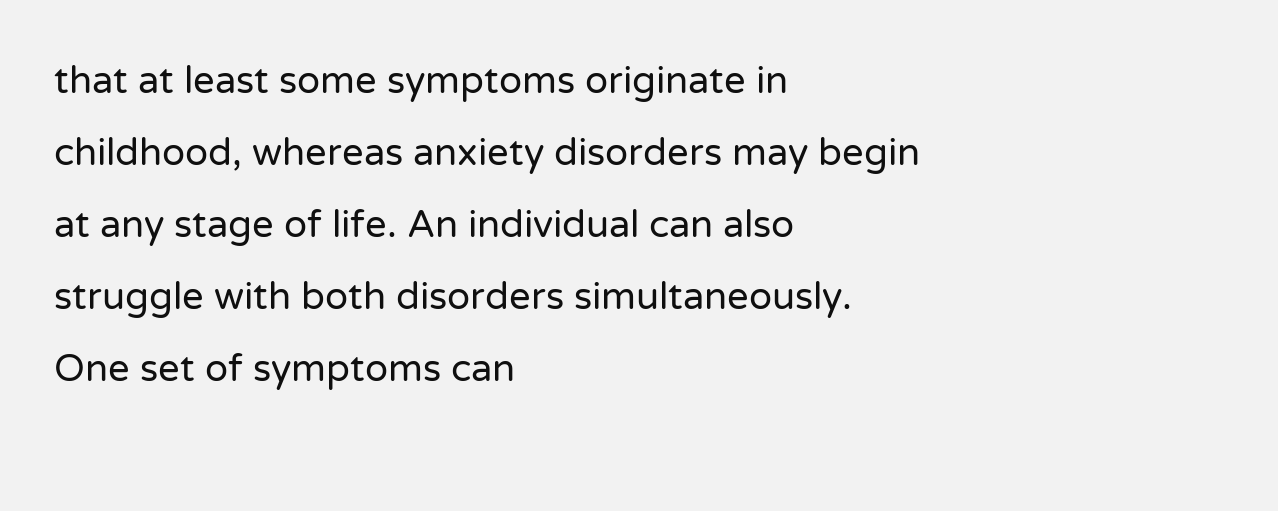that at least some symptoms originate in childhood, whereas anxiety disorders may begin at any stage of life. An individual can also struggle with both disorders simultaneously. One set of symptoms can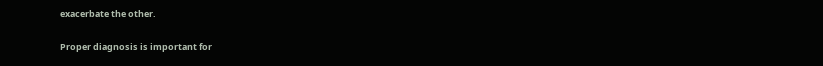exacerbate the other.


Proper diagnosis is important for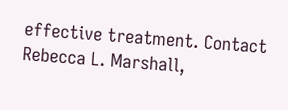effective treatment. Contact Rebecca L. Marshall,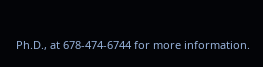Ph.D., at 678-474-6744 for more information.